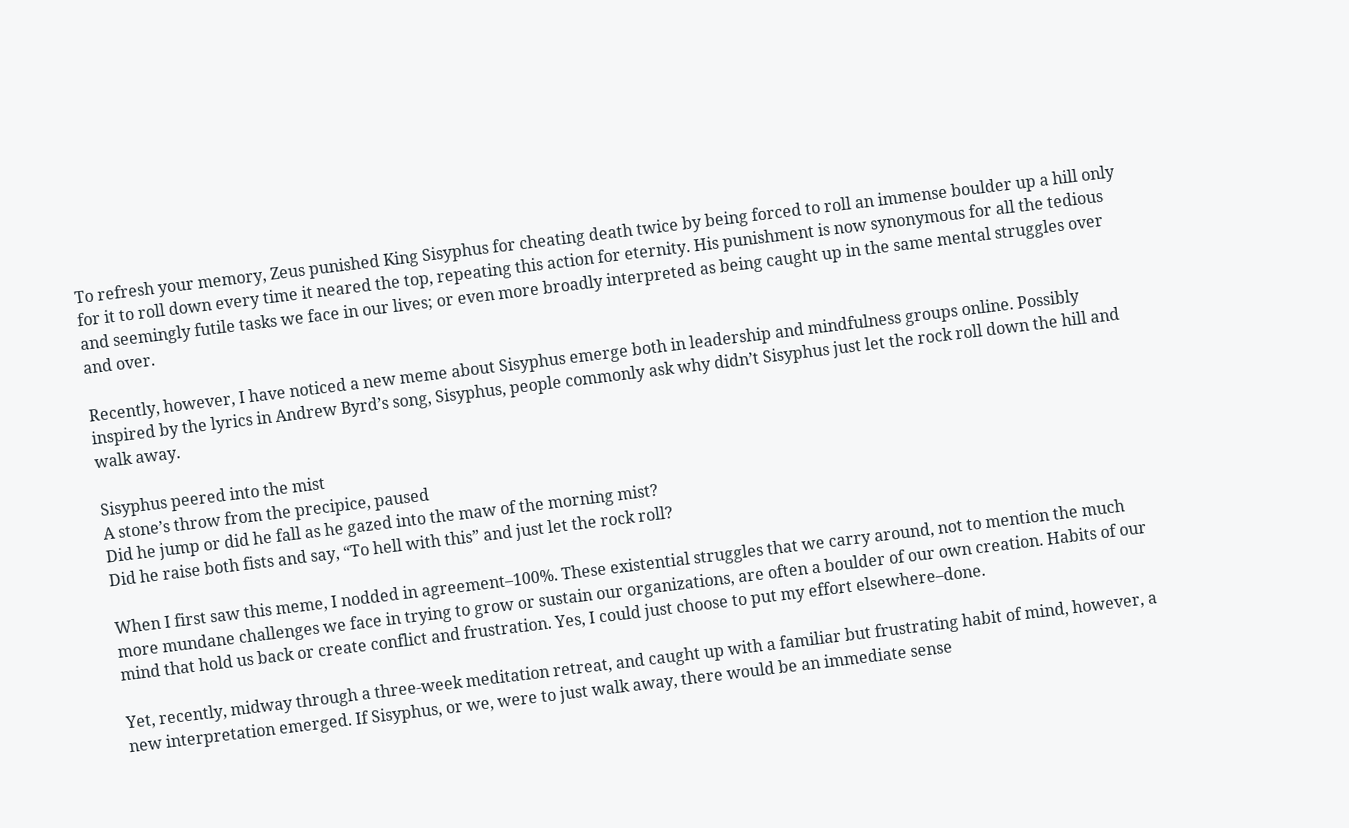To refresh your memory, Zeus punished King Sisyphus for cheating death twice by being forced to roll an immense boulder up a hill only for it to roll down every time it neared the top, repeating this action for eternity. His punishment is now synonymous for all the tedious and seemingly futile tasks we face in our lives; or even more broadly interpreted as being caught up in the same mental struggles over and over.

Recently, however, I have noticed a new meme about Sisyphus emerge both in leadership and mindfulness groups online. Possibly inspired by the lyrics in Andrew Byrd’s song, Sisyphus, people commonly ask why didn’t Sisyphus just let the rock roll down the hill and walk away.

Sisyphus peered into the mist
A stone’s throw from the precipice, paused
Did he jump or did he fall as he gazed into the maw of the morning mist?
Did he raise both fists and say, “To hell with this” and just let the rock roll?

When I first saw this meme, I nodded in agreement–100%. These existential struggles that we carry around, not to mention the much more mundane challenges we face in trying to grow or sustain our organizations, are often a boulder of our own creation. Habits of our mind that hold us back or create conflict and frustration. Yes, I could just choose to put my effort elsewhere–done.

Yet, recently, midway through a three-week meditation retreat, and caught up with a familiar but frustrating habit of mind, however, a new interpretation emerged. If Sisyphus, or we, were to just walk away, there would be an immediate sense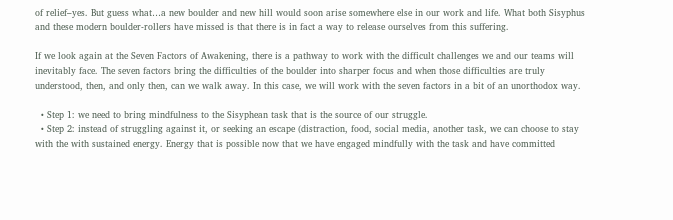of relief–yes. But guess what…a new boulder and new hill would soon arise somewhere else in our work and life. What both Sisyphus and these modern boulder-rollers have missed is that there is in fact a way to release ourselves from this suffering.

If we look again at the Seven Factors of Awakening, there is a pathway to work with the difficult challenges we and our teams will inevitably face. The seven factors bring the difficulties of the boulder into sharper focus and when those difficulties are truly understood, then, and only then, can we walk away. In this case, we will work with the seven factors in a bit of an unorthodox way.

  • Step 1: we need to bring mindfulness to the Sisyphean task that is the source of our struggle.
  • Step 2: instead of struggling against it, or seeking an escape (distraction, food, social media, another task, we can choose to stay with the with sustained energy. Energy that is possible now that we have engaged mindfully with the task and have committed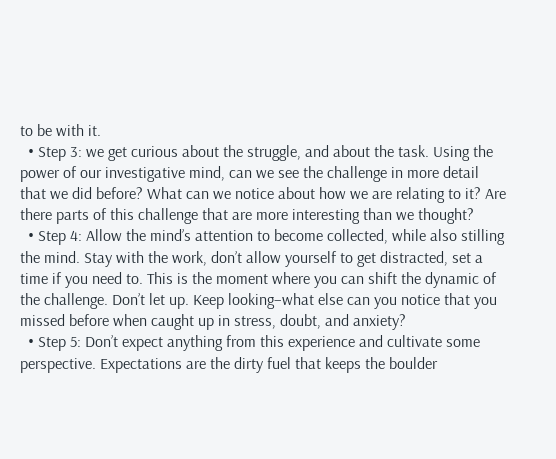to be with it.
  • Step 3: we get curious about the struggle, and about the task. Using the power of our investigative mind, can we see the challenge in more detail that we did before? What can we notice about how we are relating to it? Are there parts of this challenge that are more interesting than we thought?
  • Step 4: Allow the mind’s attention to become collected, while also stilling the mind. Stay with the work, don’t allow yourself to get distracted, set a time if you need to. This is the moment where you can shift the dynamic of the challenge. Don’t let up. Keep looking–what else can you notice that you missed before when caught up in stress, doubt, and anxiety?
  • Step 5: Don’t expect anything from this experience and cultivate some perspective. Expectations are the dirty fuel that keeps the boulder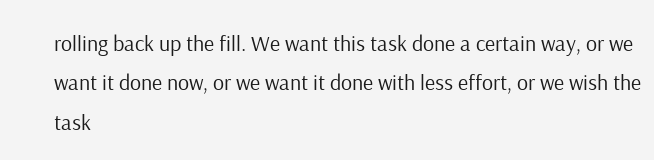rolling back up the fill. We want this task done a certain way, or we want it done now, or we want it done with less effort, or we wish the task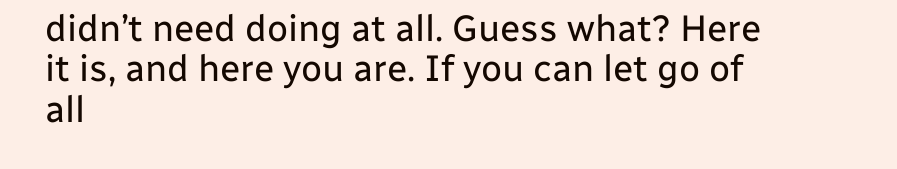didn’t need doing at all. Guess what? Here it is, and here you are. If you can let go of all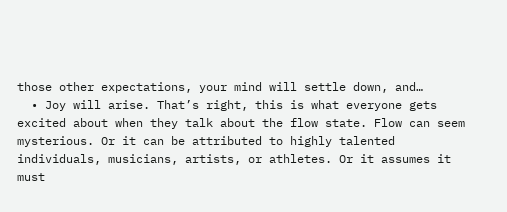those other expectations, your mind will settle down, and…
  • Joy will arise. That’s right, this is what everyone gets excited about when they talk about the flow state. Flow can seem mysterious. Or it can be attributed to highly talented individuals, musicians, artists, or athletes. Or it assumes it must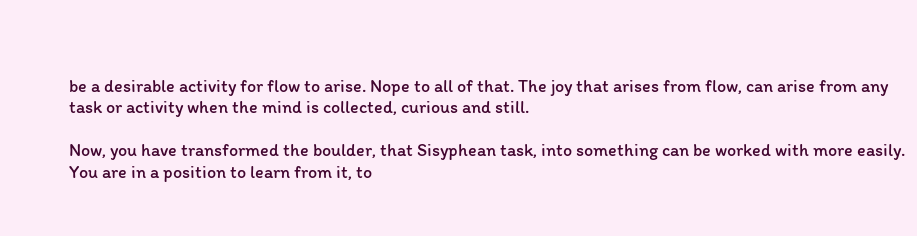be a desirable activity for flow to arise. Nope to all of that. The joy that arises from flow, can arise from any task or activity when the mind is collected, curious and still.

Now, you have transformed the boulder, that Sisyphean task, into something can be worked with more easily. You are in a position to learn from it, to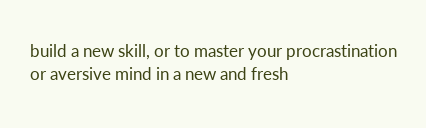build a new skill, or to master your procrastination or aversive mind in a new and fresh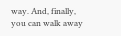way. And, finally, you can walk away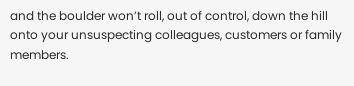and the boulder won’t roll, out of control, down the hill onto your unsuspecting colleagues, customers or family members.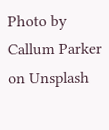Photo by Callum Parker on Unsplash